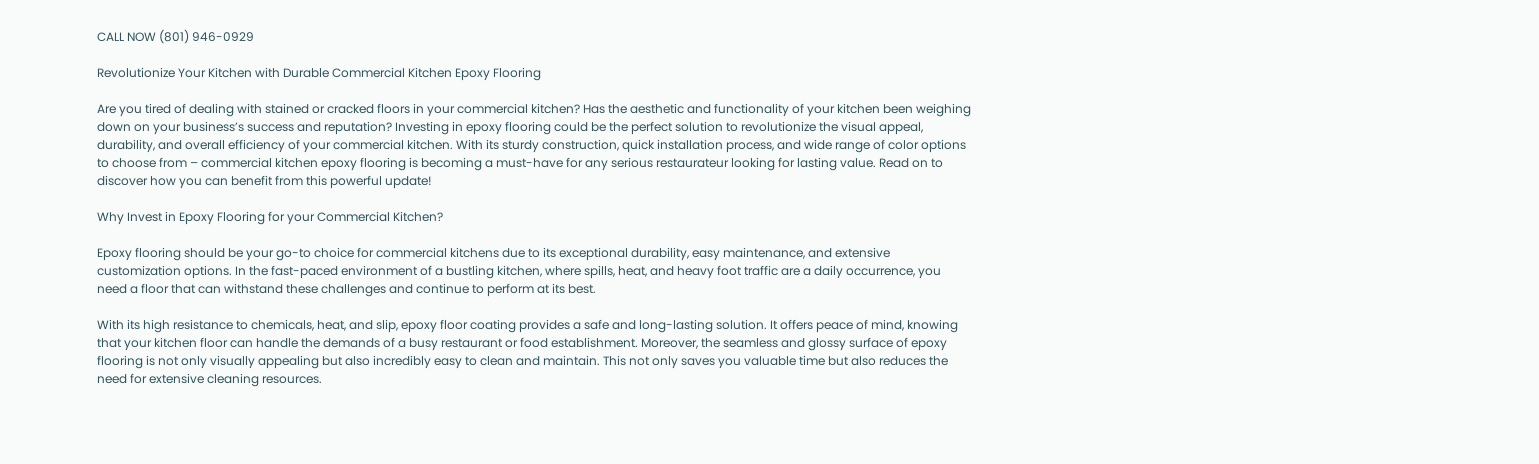CALL NOW (801) 946-0929

Revolutionize Your Kitchen with Durable Commercial Kitchen Epoxy Flooring

Are you tired of dealing with stained or cracked floors in your commercial kitchen? Has the aesthetic and functionality of your kitchen been weighing down on your business’s success and reputation? Investing in epoxy flooring could be the perfect solution to revolutionize the visual appeal, durability, and overall efficiency of your commercial kitchen. With its sturdy construction, quick installation process, and wide range of color options to choose from – commercial kitchen epoxy flooring is becoming a must-have for any serious restaurateur looking for lasting value. Read on to discover how you can benefit from this powerful update!

Why Invest in Epoxy Flooring for your Commercial Kitchen?

Epoxy flooring should be your go-to choice for commercial kitchens due to its exceptional durability, easy maintenance, and extensive customization options. In the fast-paced environment of a bustling kitchen, where spills, heat, and heavy foot traffic are a daily occurrence, you need a floor that can withstand these challenges and continue to perform at its best.

With its high resistance to chemicals, heat, and slip, epoxy floor coating provides a safe and long-lasting solution. It offers peace of mind, knowing that your kitchen floor can handle the demands of a busy restaurant or food establishment. Moreover, the seamless and glossy surface of epoxy flooring is not only visually appealing but also incredibly easy to clean and maintain. This not only saves you valuable time but also reduces the need for extensive cleaning resources.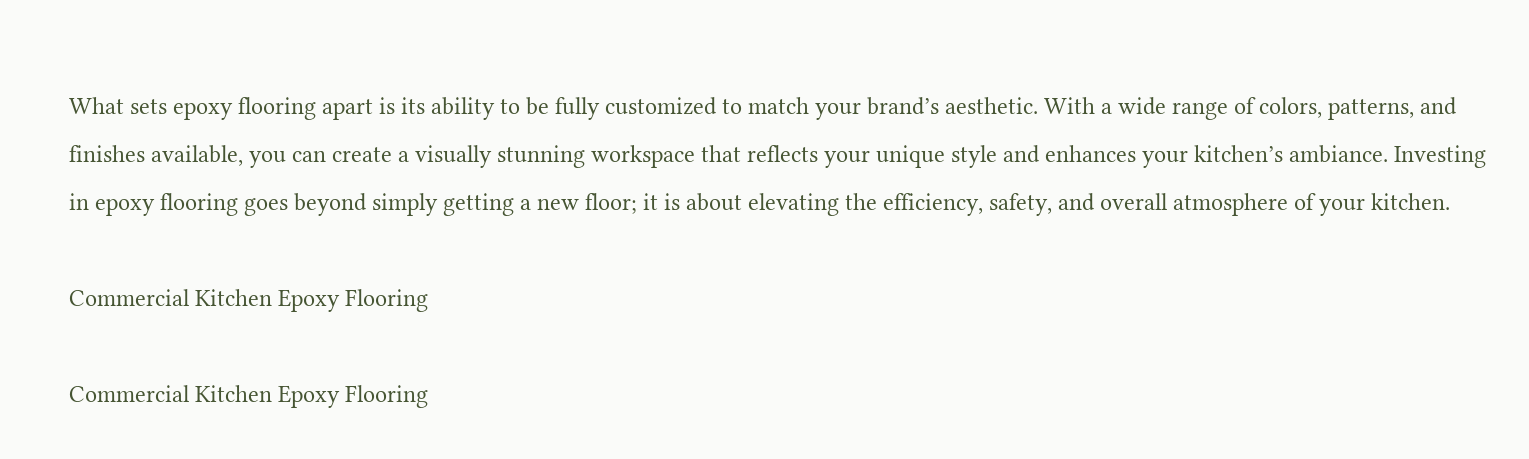What sets epoxy flooring apart is its ability to be fully customized to match your brand’s aesthetic. With a wide range of colors, patterns, and finishes available, you can create a visually stunning workspace that reflects your unique style and enhances your kitchen’s ambiance. Investing in epoxy flooring goes beyond simply getting a new floor; it is about elevating the efficiency, safety, and overall atmosphere of your kitchen.

Commercial Kitchen Epoxy Flooring

Commercial Kitchen Epoxy Flooring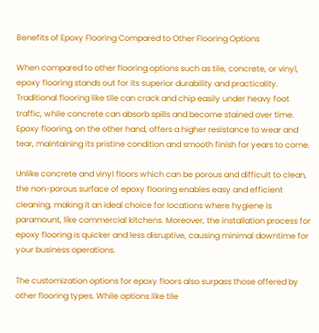Benefits of Epoxy Flooring Compared to Other Flooring Options

When compared to other flooring options such as tile, concrete, or vinyl, epoxy flooring stands out for its superior durability and practicality. Traditional flooring like tile can crack and chip easily under heavy foot traffic, while concrete can absorb spills and become stained over time. Epoxy flooring, on the other hand, offers a higher resistance to wear and tear, maintaining its pristine condition and smooth finish for years to come.

Unlike concrete and vinyl floors which can be porous and difficult to clean, the non-porous surface of epoxy flooring enables easy and efficient cleaning, making it an ideal choice for locations where hygiene is paramount, like commercial kitchens. Moreover, the installation process for epoxy flooring is quicker and less disruptive, causing minimal downtime for your business operations.

The customization options for epoxy floors also surpass those offered by other flooring types. While options like tile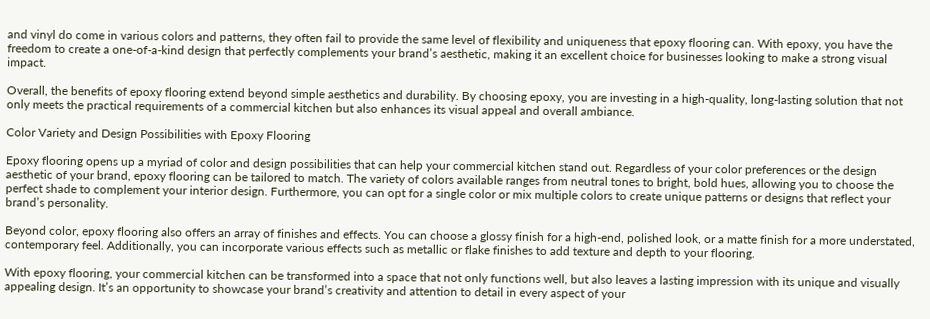and vinyl do come in various colors and patterns, they often fail to provide the same level of flexibility and uniqueness that epoxy flooring can. With epoxy, you have the freedom to create a one-of-a-kind design that perfectly complements your brand’s aesthetic, making it an excellent choice for businesses looking to make a strong visual impact.

Overall, the benefits of epoxy flooring extend beyond simple aesthetics and durability. By choosing epoxy, you are investing in a high-quality, long-lasting solution that not only meets the practical requirements of a commercial kitchen but also enhances its visual appeal and overall ambiance.

Color Variety and Design Possibilities with Epoxy Flooring

Epoxy flooring opens up a myriad of color and design possibilities that can help your commercial kitchen stand out. Regardless of your color preferences or the design aesthetic of your brand, epoxy flooring can be tailored to match. The variety of colors available ranges from neutral tones to bright, bold hues, allowing you to choose the perfect shade to complement your interior design. Furthermore, you can opt for a single color or mix multiple colors to create unique patterns or designs that reflect your brand’s personality.

Beyond color, epoxy flooring also offers an array of finishes and effects. You can choose a glossy finish for a high-end, polished look, or a matte finish for a more understated, contemporary feel. Additionally, you can incorporate various effects such as metallic or flake finishes to add texture and depth to your flooring.

With epoxy flooring, your commercial kitchen can be transformed into a space that not only functions well, but also leaves a lasting impression with its unique and visually appealing design. It’s an opportunity to showcase your brand’s creativity and attention to detail in every aspect of your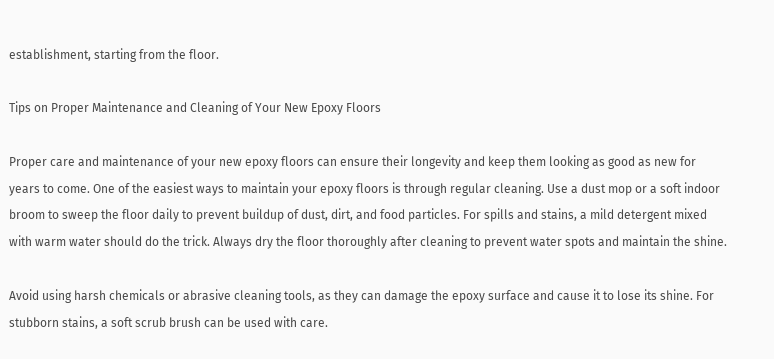establishment, starting from the floor.

Tips on Proper Maintenance and Cleaning of Your New Epoxy Floors

Proper care and maintenance of your new epoxy floors can ensure their longevity and keep them looking as good as new for years to come. One of the easiest ways to maintain your epoxy floors is through regular cleaning. Use a dust mop or a soft indoor broom to sweep the floor daily to prevent buildup of dust, dirt, and food particles. For spills and stains, a mild detergent mixed with warm water should do the trick. Always dry the floor thoroughly after cleaning to prevent water spots and maintain the shine.

Avoid using harsh chemicals or abrasive cleaning tools, as they can damage the epoxy surface and cause it to lose its shine. For stubborn stains, a soft scrub brush can be used with care.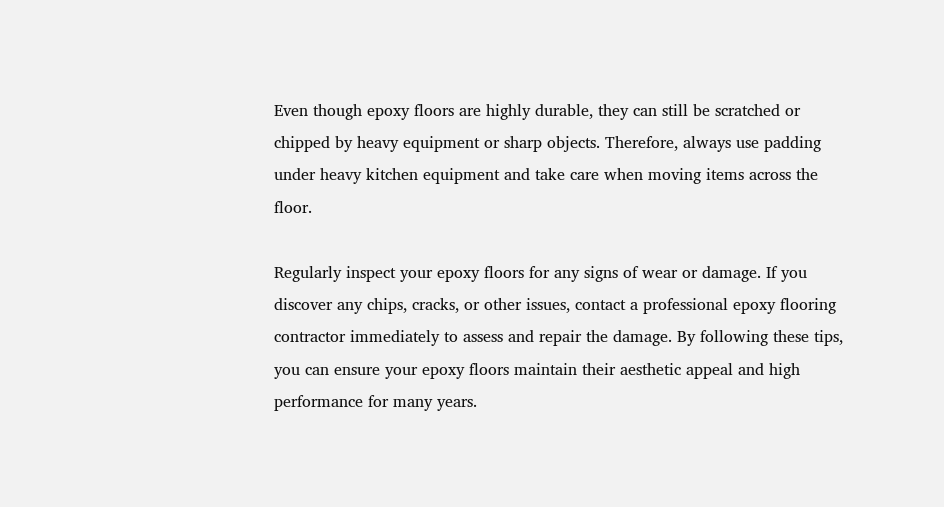Even though epoxy floors are highly durable, they can still be scratched or chipped by heavy equipment or sharp objects. Therefore, always use padding under heavy kitchen equipment and take care when moving items across the floor.

Regularly inspect your epoxy floors for any signs of wear or damage. If you discover any chips, cracks, or other issues, contact a professional epoxy flooring contractor immediately to assess and repair the damage. By following these tips, you can ensure your epoxy floors maintain their aesthetic appeal and high performance for many years.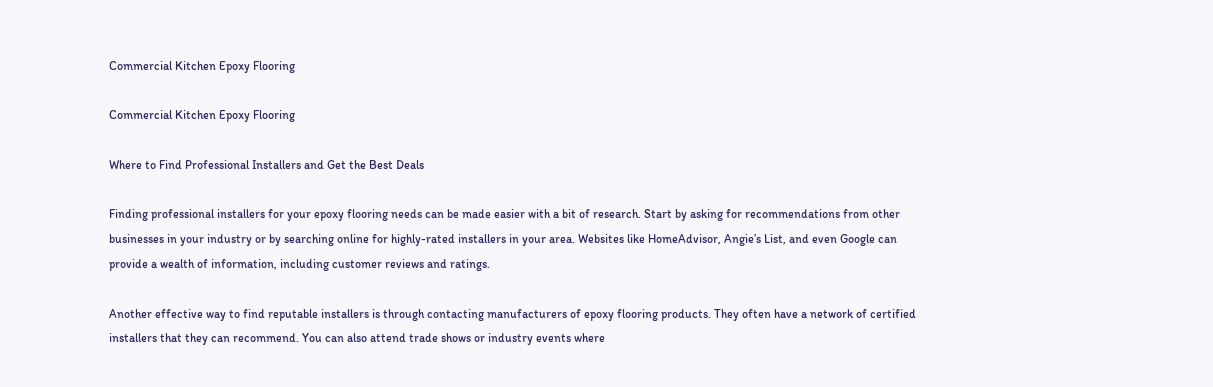Commercial Kitchen Epoxy Flooring

Commercial Kitchen Epoxy Flooring

Where to Find Professional Installers and Get the Best Deals

Finding professional installers for your epoxy flooring needs can be made easier with a bit of research. Start by asking for recommendations from other businesses in your industry or by searching online for highly-rated installers in your area. Websites like HomeAdvisor, Angie’s List, and even Google can provide a wealth of information, including customer reviews and ratings.

Another effective way to find reputable installers is through contacting manufacturers of epoxy flooring products. They often have a network of certified installers that they can recommend. You can also attend trade shows or industry events where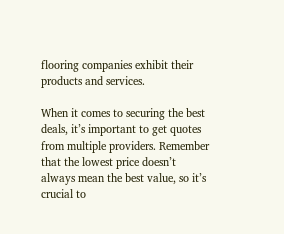flooring companies exhibit their products and services.

When it comes to securing the best deals, it’s important to get quotes from multiple providers. Remember that the lowest price doesn’t always mean the best value, so it’s crucial to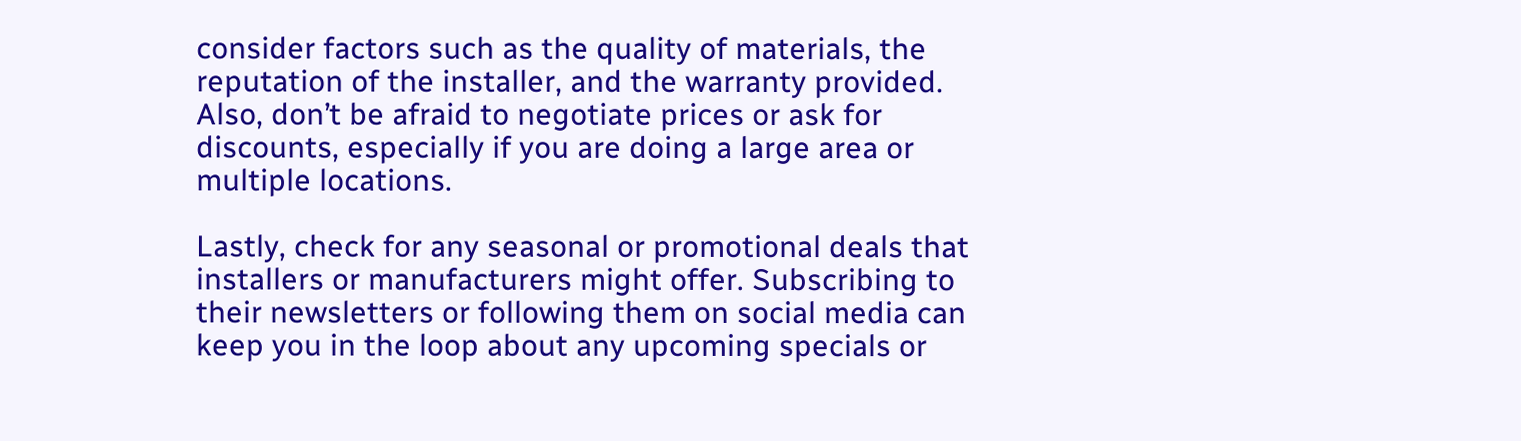consider factors such as the quality of materials, the reputation of the installer, and the warranty provided. Also, don’t be afraid to negotiate prices or ask for discounts, especially if you are doing a large area or multiple locations.

Lastly, check for any seasonal or promotional deals that installers or manufacturers might offer. Subscribing to their newsletters or following them on social media can keep you in the loop about any upcoming specials or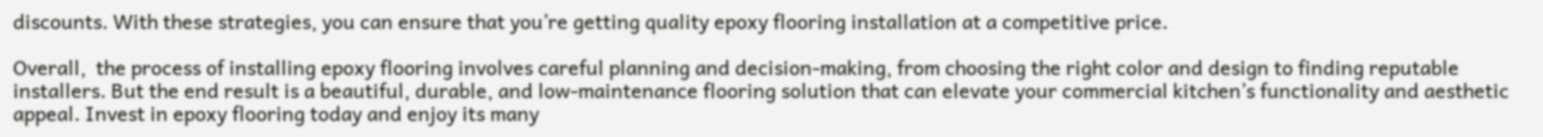discounts. With these strategies, you can ensure that you’re getting quality epoxy flooring installation at a competitive price.

Overall,  the process of installing epoxy flooring involves careful planning and decision-making, from choosing the right color and design to finding reputable installers. But the end result is a beautiful, durable, and low-maintenance flooring solution that can elevate your commercial kitchen’s functionality and aesthetic appeal. Invest in epoxy flooring today and enjoy its many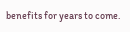benefits for years to come.